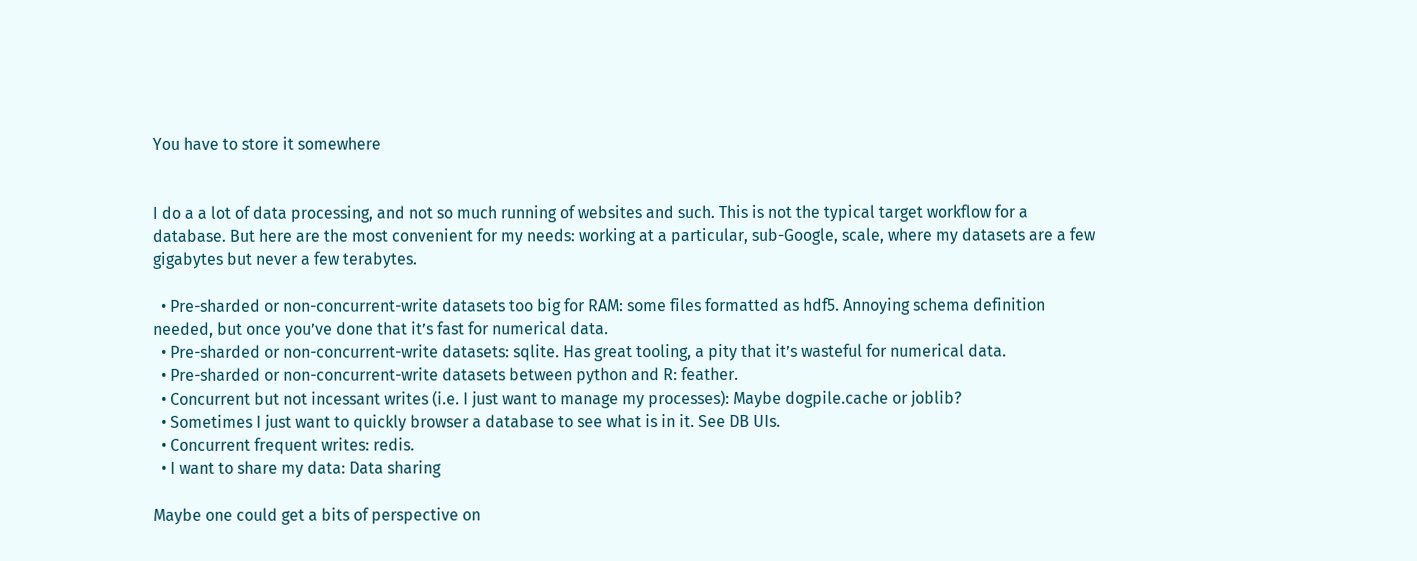You have to store it somewhere


I do a a lot of data processing, and not so much running of websites and such. This is not the typical target workflow for a database. But here are the most convenient for my needs: working at a particular, sub-Google, scale, where my datasets are a few gigabytes but never a few terabytes.

  • Pre-sharded or non-concurrent-write datasets too big for RAM: some files formatted as hdf5. Annoying schema definition needed, but once you’ve done that it’s fast for numerical data.
  • Pre-sharded or non-concurrent-write datasets: sqlite. Has great tooling, a pity that it’s wasteful for numerical data.
  • Pre-sharded or non-concurrent-write datasets between python and R: feather.
  • Concurrent but not incessant writes (i.e. I just want to manage my processes): Maybe dogpile.cache or joblib?
  • Sometimes I just want to quickly browser a database to see what is in it. See DB UIs.
  • Concurrent frequent writes: redis.
  • I want to share my data: Data sharing

Maybe one could get a bits of perspective on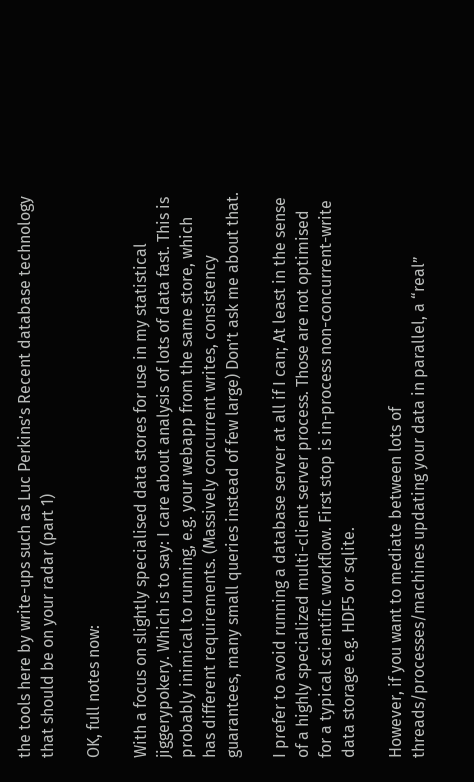the tools here by write-ups such as Luc Perkins’s Recent database technology that should be on your radar (part 1)

OK, full notes now:

With a focus on slightly specialised data stores for use in my statistical jiggerypokery. Which is to say: I care about analysis of lots of data fast. This is probably inimical to running, e.g. your webapp from the same store, which has different requirements. (Massively concurrent writes, consistency guarantees, many small queries instead of few large) Don’t ask me about that.

I prefer to avoid running a database server at all if I can; At least in the sense of a highly specialized multi-client server process. Those are not optimised for a typical scientific workflow. First stop is in-process non-concurrent-write data storage e.g. HDF5 or sqlite.

However, if you want to mediate between lots of threads/processes/machines updating your data in parallel, a “real”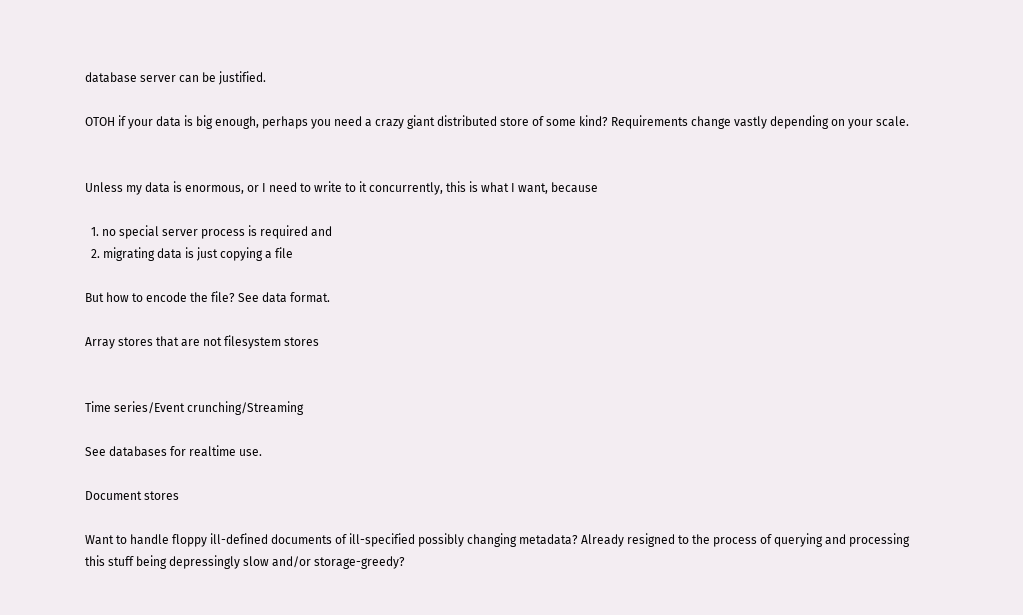database server can be justified.

OTOH if your data is big enough, perhaps you need a crazy giant distributed store of some kind? Requirements change vastly depending on your scale.


Unless my data is enormous, or I need to write to it concurrently, this is what I want, because

  1. no special server process is required and
  2. migrating data is just copying a file

But how to encode the file? See data format.

Array stores that are not filesystem stores


Time series/Event crunching/Streaming

See databases for realtime use.

Document stores

Want to handle floppy ill-defined documents of ill-specified possibly changing metadata? Already resigned to the process of querying and processing this stuff being depressingly slow and/or storage-greedy?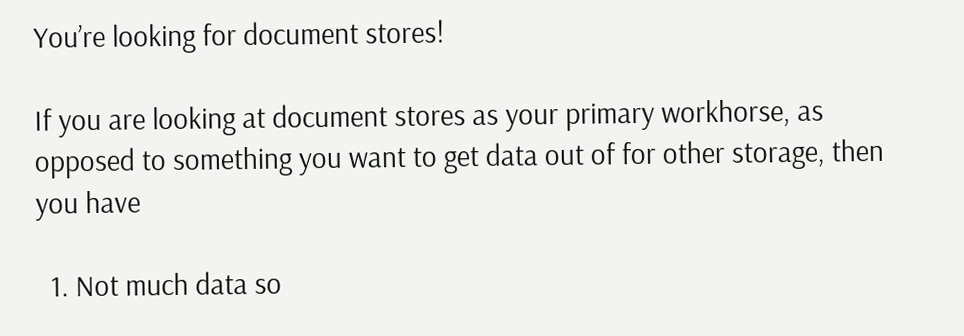You’re looking for document stores!

If you are looking at document stores as your primary workhorse, as opposed to something you want to get data out of for other storage, then you have

  1. Not much data so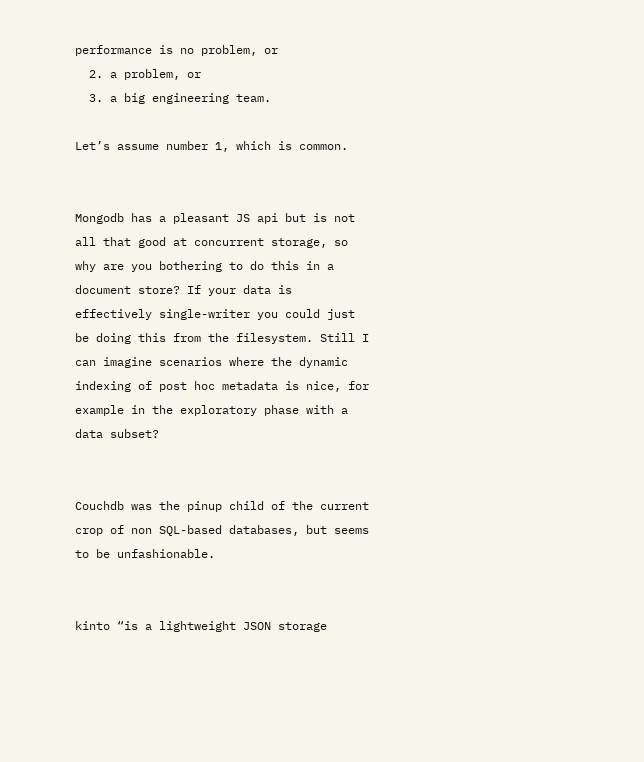performance is no problem, or
  2. a problem, or
  3. a big engineering team.

Let’s assume number 1, which is common.


Mongodb has a pleasant JS api but is not all that good at concurrent storage, so why are you bothering to do this in a document store? If your data is effectively single-writer you could just be doing this from the filesystem. Still I can imagine scenarios where the dynamic indexing of post hoc metadata is nice, for example in the exploratory phase with a data subset?


Couchdb was the pinup child of the current crop of non SQL-based databases, but seems to be unfashionable.


kinto “is a lightweight JSON storage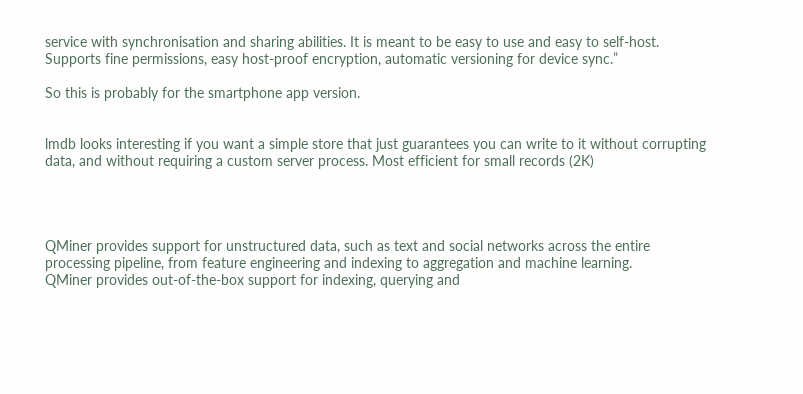service with synchronisation and sharing abilities. It is meant to be easy to use and easy to self-host. Supports fine permissions, easy host-proof encryption, automatic versioning for device sync.”

So this is probably for the smartphone app version.


lmdb looks interesting if you want a simple store that just guarantees you can write to it without corrupting data, and without requiring a custom server process. Most efficient for small records (2K)




QMiner provides support for unstructured data, such as text and social networks across the entire processing pipeline, from feature engineering and indexing to aggregation and machine learning.
QMiner provides out-of-the-box support for indexing, querying and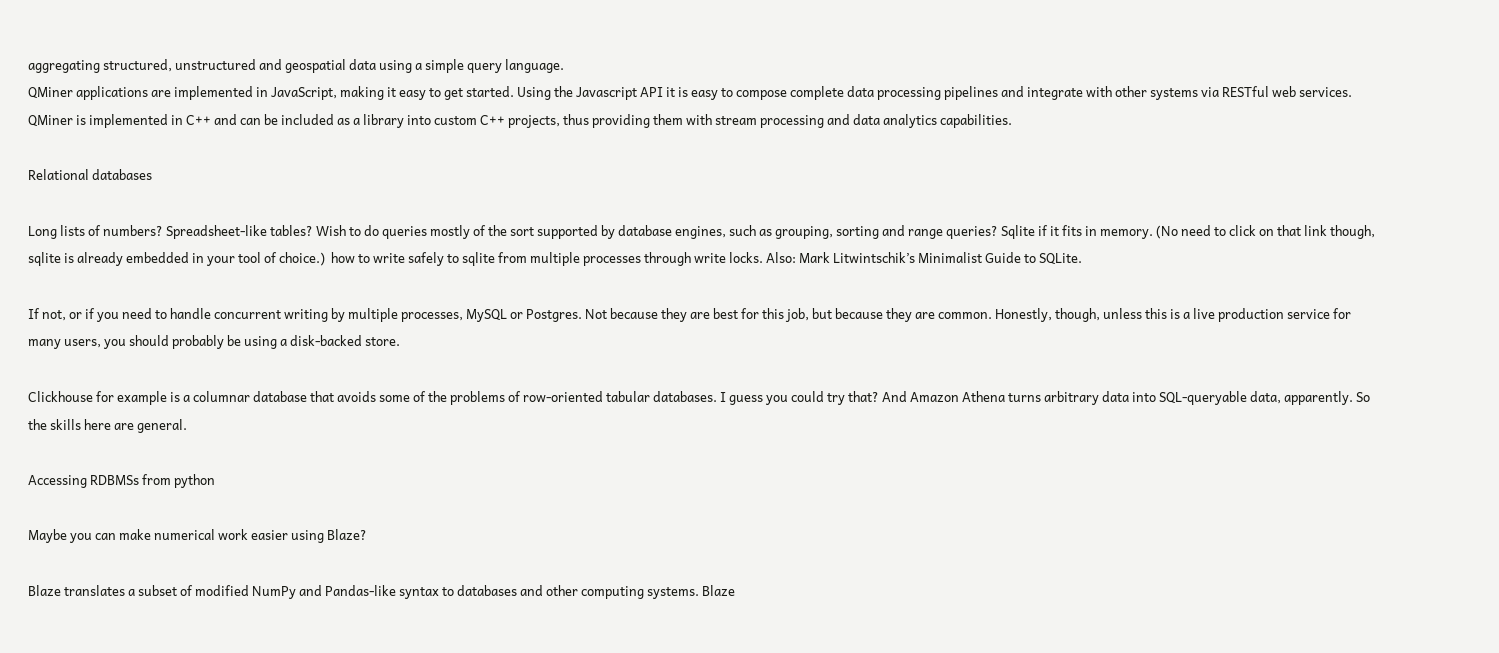aggregating structured, unstructured and geospatial data using a simple query language.
QMiner applications are implemented in JavaScript, making it easy to get started. Using the Javascript API it is easy to compose complete data processing pipelines and integrate with other systems via RESTful web services.
QMiner is implemented in C++ and can be included as a library into custom C++ projects, thus providing them with stream processing and data analytics capabilities.

Relational databases

Long lists of numbers? Spreadsheet-like tables? Wish to do queries mostly of the sort supported by database engines, such as grouping, sorting and range queries? Sqlite if it fits in memory. (No need to click on that link though, sqlite is already embedded in your tool of choice.)  how to write safely to sqlite from multiple processes through write locks. Also: Mark Litwintschik’s Minimalist Guide to SQLite.

If not, or if you need to handle concurrent writing by multiple processes, MySQL or Postgres. Not because they are best for this job, but because they are common. Honestly, though, unless this is a live production service for many users, you should probably be using a disk-backed store.

Clickhouse for example is a columnar database that avoids some of the problems of row-oriented tabular databases. I guess you could try that? And Amazon Athena turns arbitrary data into SQL-queryable data, apparently. So the skills here are general.

Accessing RDBMSs from python

Maybe you can make numerical work easier using Blaze?

Blaze translates a subset of modified NumPy and Pandas-like syntax to databases and other computing systems. Blaze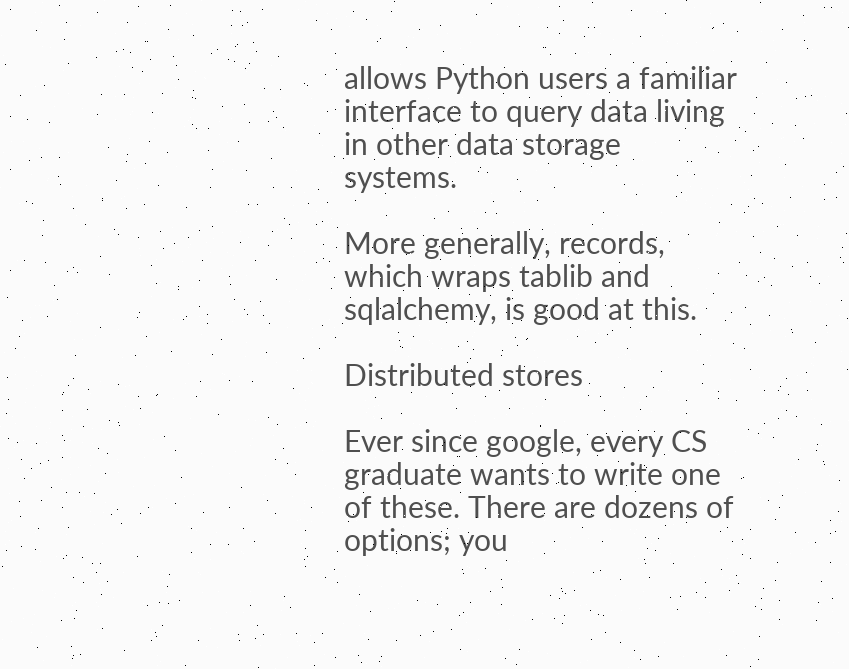allows Python users a familiar interface to query data living in other data storage systems.

More generally, records, which wraps tablib and sqlalchemy, is good at this.

Distributed stores

Ever since google, every CS graduate wants to write one of these. There are dozens of options; you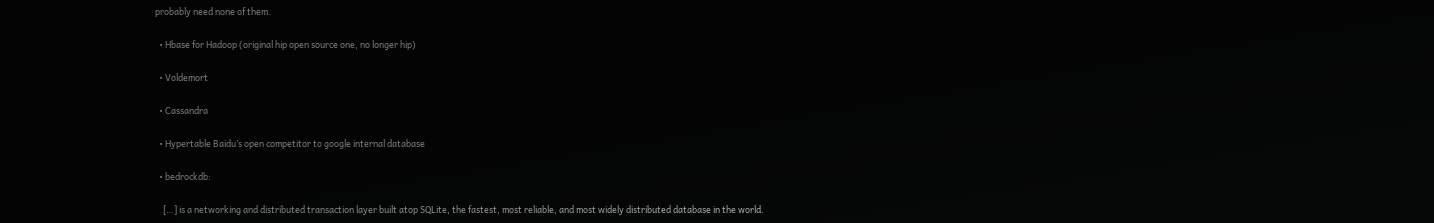probably need none of them.

  • Hbase for Hadoop (original hip open source one, no longer hip)

  • Voldemort

  • Cassandra

  • Hypertable Baidu’s open competitor to google internal database

  • bedrockdb:

    […] is a networking and distributed transaction layer built atop SQLite, the fastest, most reliable, and most widely distributed database in the world.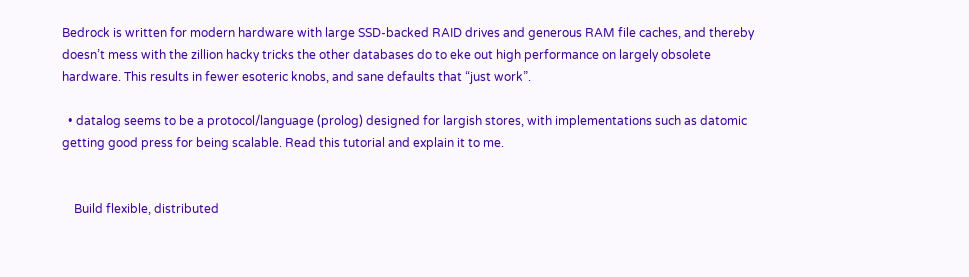Bedrock is written for modern hardware with large SSD-backed RAID drives and generous RAM file caches, and thereby doesn’t mess with the zillion hacky tricks the other databases do to eke out high performance on largely obsolete hardware. This results in fewer esoteric knobs, and sane defaults that “just work”.

  • datalog seems to be a protocol/language (prolog) designed for largish stores, with implementations such as datomic getting good press for being scalable. Read this tutorial and explain it to me.


    Build flexible, distributed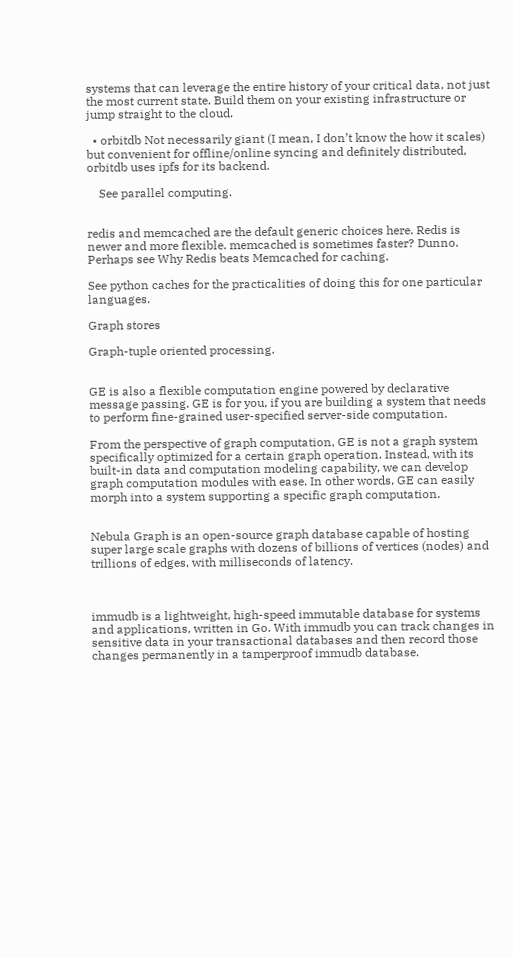systems that can leverage the entire history of your critical data, not just the most current state. Build them on your existing infrastructure or jump straight to the cloud.

  • orbitdb Not necessarily giant (I mean, I don’t know the how it scales) but convenient for offline/online syncing and definitely distributed, orbitdb uses ipfs for its backend.

    See parallel computing.


redis and memcached are the default generic choices here. Redis is newer and more flexible. memcached is sometimes faster? Dunno. Perhaps see Why Redis beats Memcached for caching.

See python caches for the practicalities of doing this for one particular languages.

Graph stores

Graph-tuple oriented processing.


GE is also a flexible computation engine powered by declarative message passing. GE is for you, if you are building a system that needs to perform fine-grained user-specified server-side computation.

From the perspective of graph computation, GE is not a graph system specifically optimized for a certain graph operation. Instead, with its built-in data and computation modeling capability, we can develop graph computation modules with ease. In other words, GE can easily morph into a system supporting a specific graph computation.


Nebula Graph is an open-source graph database capable of hosting super large scale graphs with dozens of billions of vertices (nodes) and trillions of edges, with milliseconds of latency.



immudb is a lightweight, high-speed immutable database for systems and applications, written in Go. With immudb you can track changes in sensitive data in your transactional databases and then record those changes permanently in a tamperproof immudb database.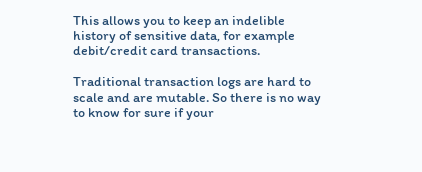This allows you to keep an indelible history of sensitive data, for example debit/credit card transactions.

Traditional transaction logs are hard to scale and are mutable. So there is no way to know for sure if your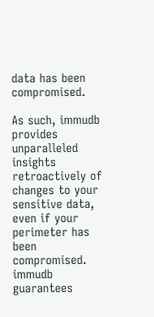data has been compromised.

As such, immudb provides unparalleled insights retroactively of changes to your sensitive data, even if your perimeter has been compromised. immudb guarantees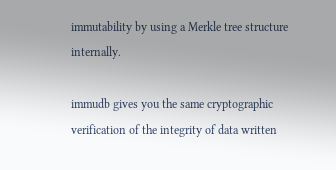immutability by using a Merkle tree structure internally.

immudb gives you the same cryptographic verification of the integrity of data written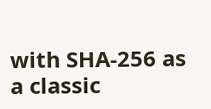with SHA-256 as a classic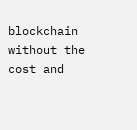blockchain without the cost and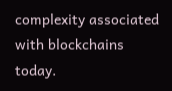complexity associated with blockchains today.